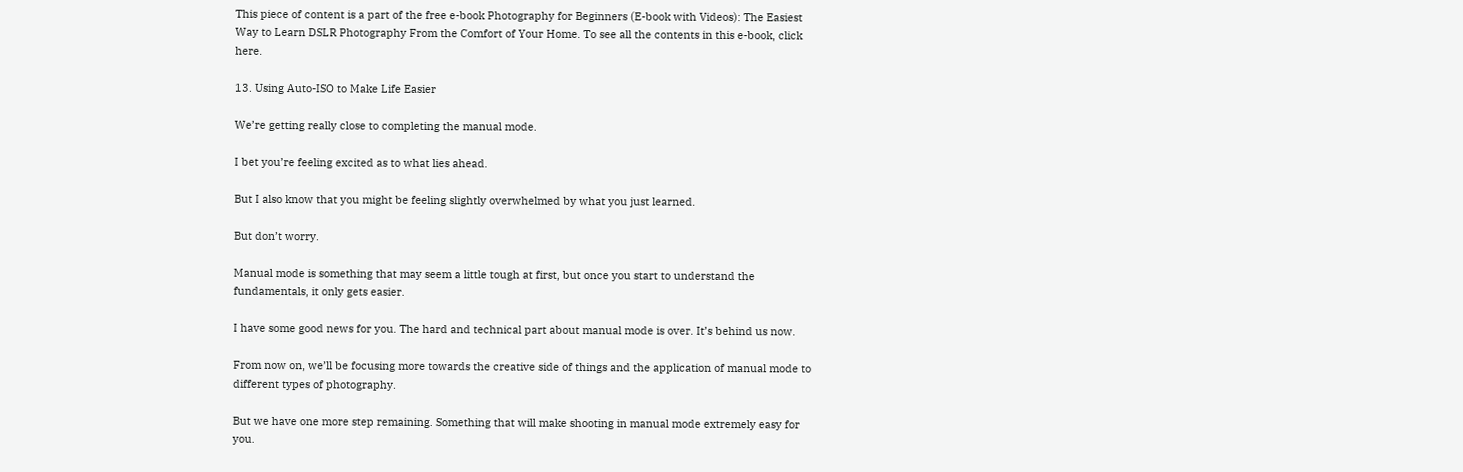This piece of content is a part of the free e-book Photography for Beginners (E-book with Videos): The Easiest Way to Learn DSLR Photography From the Comfort of Your Home. To see all the contents in this e-book, click here.

13. Using Auto-ISO to Make Life Easier

We’re getting really close to completing the manual mode.

I bet you’re feeling excited as to what lies ahead.

But I also know that you might be feeling slightly overwhelmed by what you just learned.

But don’t worry.

Manual mode is something that may seem a little tough at first, but once you start to understand the fundamentals, it only gets easier.

I have some good news for you. The hard and technical part about manual mode is over. It’s behind us now.

From now on, we’ll be focusing more towards the creative side of things and the application of manual mode to different types of photography.

But we have one more step remaining. Something that will make shooting in manual mode extremely easy for you.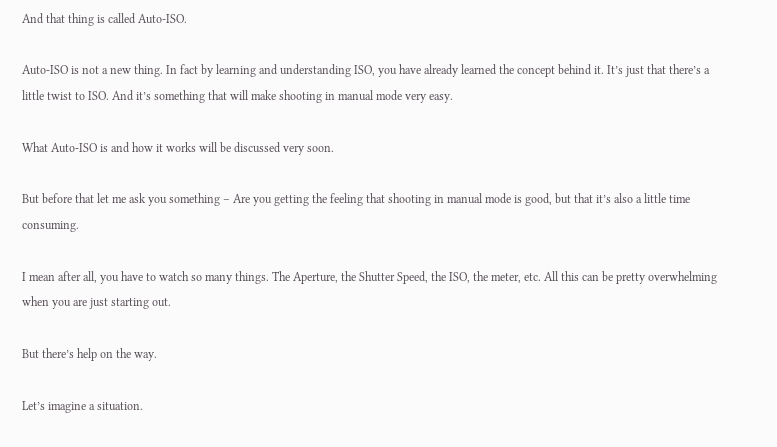And that thing is called Auto-ISO.

Auto-ISO is not a new thing. In fact by learning and understanding ISO, you have already learned the concept behind it. It’s just that there’s a little twist to ISO. And it’s something that will make shooting in manual mode very easy.

What Auto-ISO is and how it works will be discussed very soon.

But before that let me ask you something – Are you getting the feeling that shooting in manual mode is good, but that it’s also a little time consuming.

I mean after all, you have to watch so many things. The Aperture, the Shutter Speed, the ISO, the meter, etc. All this can be pretty overwhelming when you are just starting out.

But there’s help on the way.

Let’s imagine a situation.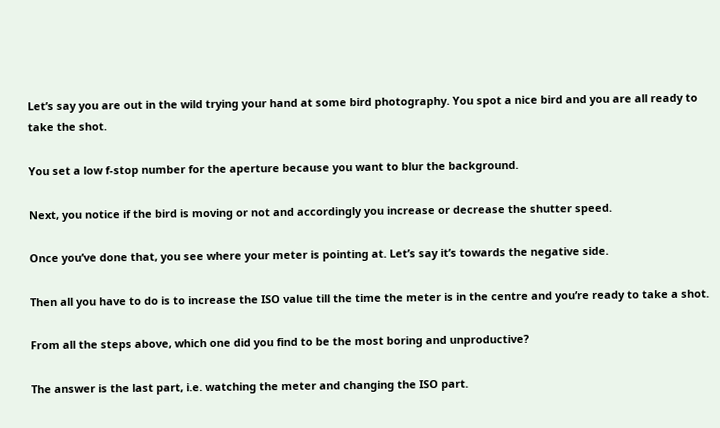Let’s say you are out in the wild trying your hand at some bird photography. You spot a nice bird and you are all ready to take the shot.

You set a low f-stop number for the aperture because you want to blur the background.

Next, you notice if the bird is moving or not and accordingly you increase or decrease the shutter speed.

Once you’ve done that, you see where your meter is pointing at. Let’s say it’s towards the negative side.

Then all you have to do is to increase the ISO value till the time the meter is in the centre and you’re ready to take a shot.

From all the steps above, which one did you find to be the most boring and unproductive?

The answer is the last part, i.e. watching the meter and changing the ISO part.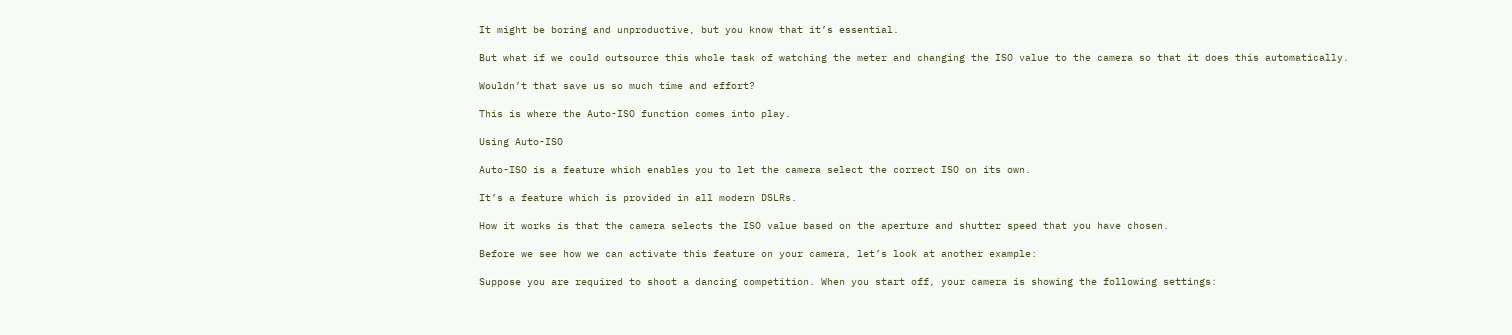It might be boring and unproductive, but you know that it’s essential.

But what if we could outsource this whole task of watching the meter and changing the ISO value to the camera so that it does this automatically.

Wouldn’t that save us so much time and effort?

This is where the Auto-ISO function comes into play.

Using Auto-ISO

Auto-ISO is a feature which enables you to let the camera select the correct ISO on its own.

It’s a feature which is provided in all modern DSLRs.

How it works is that the camera selects the ISO value based on the aperture and shutter speed that you have chosen.

Before we see how we can activate this feature on your camera, let’s look at another example:

Suppose you are required to shoot a dancing competition. When you start off, your camera is showing the following settings: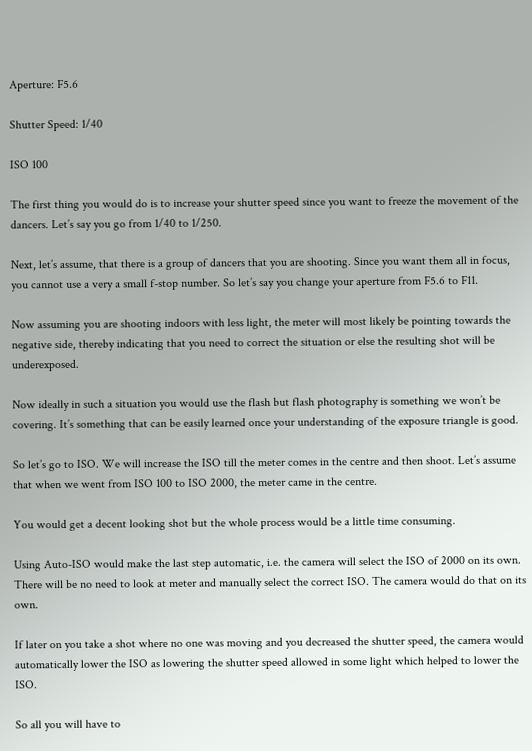Aperture: F5.6

Shutter Speed: 1/40

ISO 100

The first thing you would do is to increase your shutter speed since you want to freeze the movement of the dancers. Let’s say you go from 1/40 to 1/250.

Next, let’s assume, that there is a group of dancers that you are shooting. Since you want them all in focus, you cannot use a very a small f-stop number. So let’s say you change your aperture from F5.6 to F11.

Now assuming you are shooting indoors with less light, the meter will most likely be pointing towards the negative side, thereby indicating that you need to correct the situation or else the resulting shot will be underexposed.

Now ideally in such a situation you would use the flash but flash photography is something we won’t be covering. It’s something that can be easily learned once your understanding of the exposure triangle is good.

So let’s go to ISO. We will increase the ISO till the meter comes in the centre and then shoot. Let’s assume that when we went from ISO 100 to ISO 2000, the meter came in the centre.

You would get a decent looking shot but the whole process would be a little time consuming.

Using Auto-ISO would make the last step automatic, i.e. the camera will select the ISO of 2000 on its own. There will be no need to look at meter and manually select the correct ISO. The camera would do that on its own.

If later on you take a shot where no one was moving and you decreased the shutter speed, the camera would automatically lower the ISO as lowering the shutter speed allowed in some light which helped to lower the ISO.

So all you will have to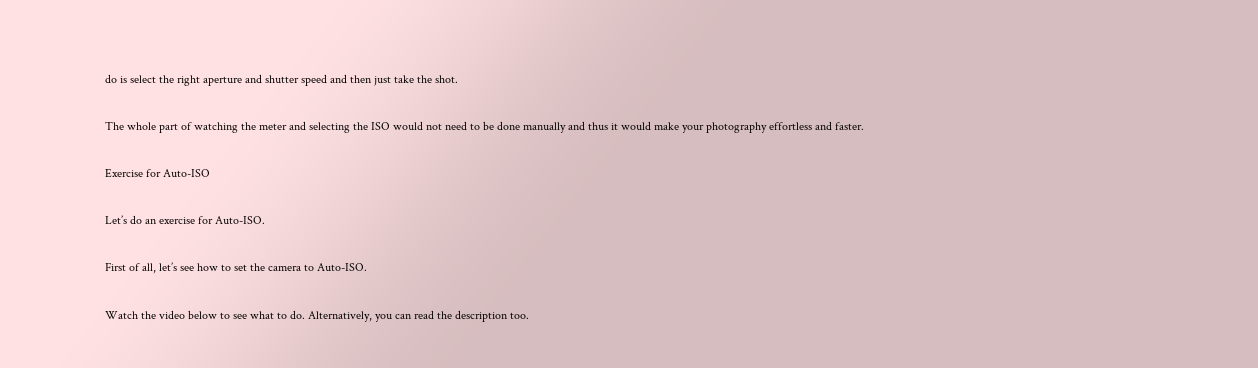do is select the right aperture and shutter speed and then just take the shot.

The whole part of watching the meter and selecting the ISO would not need to be done manually and thus it would make your photography effortless and faster.

Exercise for Auto-ISO

Let’s do an exercise for Auto-ISO.

First of all, let’s see how to set the camera to Auto-ISO.

Watch the video below to see what to do. Alternatively, you can read the description too.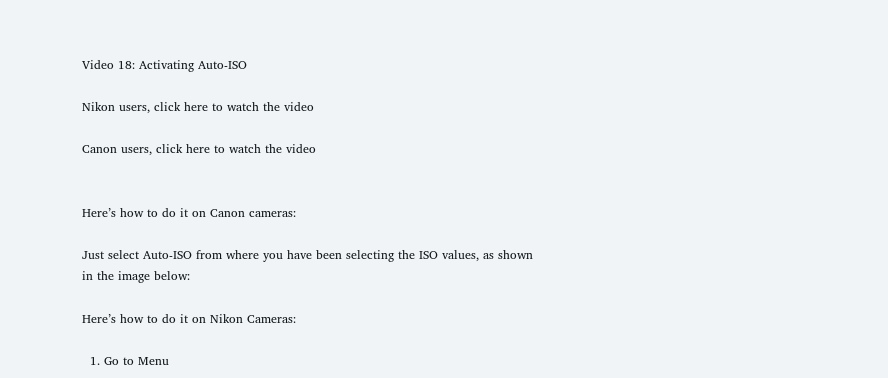Video 18: Activating Auto-ISO

Nikon users, click here to watch the video

Canon users, click here to watch the video


Here’s how to do it on Canon cameras:

Just select Auto-ISO from where you have been selecting the ISO values, as shown in the image below:

Here’s how to do it on Nikon Cameras:

  1. Go to Menu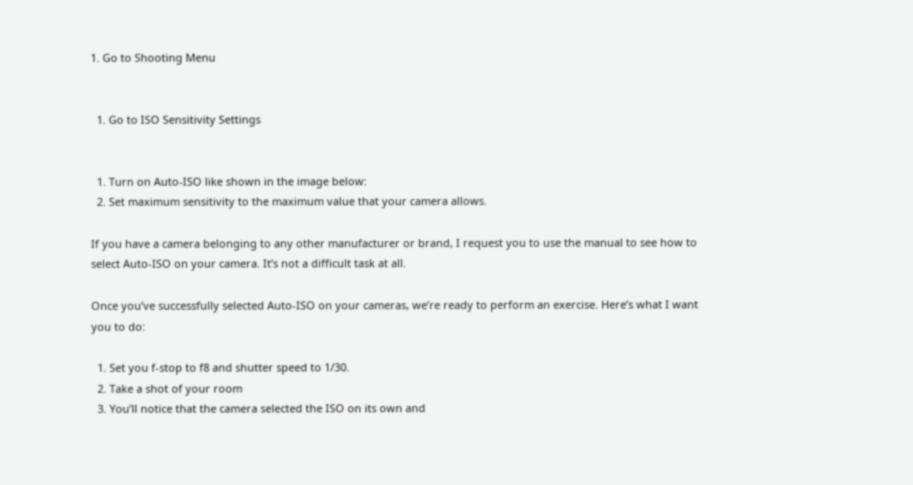1. Go to Shooting Menu


  1. Go to ISO Sensitivity Settings


  1. Turn on Auto-ISO like shown in the image below:
  2. Set maximum sensitivity to the maximum value that your camera allows.

If you have a camera belonging to any other manufacturer or brand, I request you to use the manual to see how to select Auto-ISO on your camera. It’s not a difficult task at all.

Once you’ve successfully selected Auto-ISO on your cameras, we’re ready to perform an exercise. Here’s what I want you to do:

  1. Set you f-stop to f8 and shutter speed to 1/30.
  2. Take a shot of your room
  3. You’ll notice that the camera selected the ISO on its own and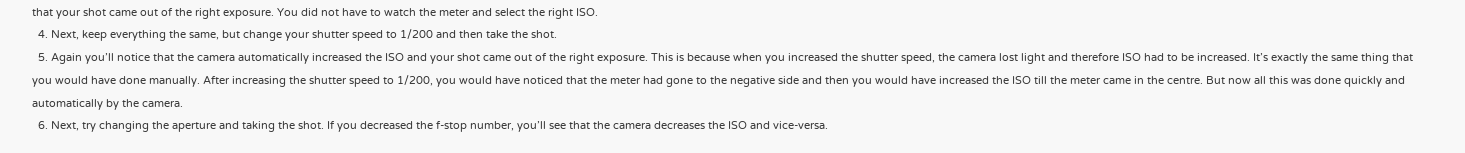that your shot came out of the right exposure. You did not have to watch the meter and select the right ISO.
  4. Next, keep everything the same, but change your shutter speed to 1/200 and then take the shot.
  5. Again you’ll notice that the camera automatically increased the ISO and your shot came out of the right exposure. This is because when you increased the shutter speed, the camera lost light and therefore ISO had to be increased. It’s exactly the same thing that you would have done manually. After increasing the shutter speed to 1/200, you would have noticed that the meter had gone to the negative side and then you would have increased the ISO till the meter came in the centre. But now all this was done quickly and automatically by the camera.
  6. Next, try changing the aperture and taking the shot. If you decreased the f-stop number, you’ll see that the camera decreases the ISO and vice-versa.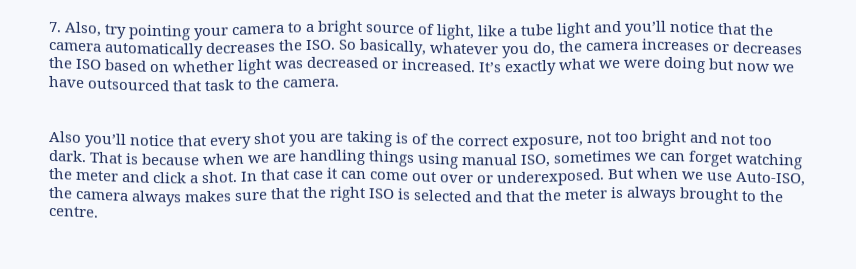7. Also, try pointing your camera to a bright source of light, like a tube light and you’ll notice that the camera automatically decreases the ISO. So basically, whatever you do, the camera increases or decreases the ISO based on whether light was decreased or increased. It’s exactly what we were doing but now we have outsourced that task to the camera.


Also you’ll notice that every shot you are taking is of the correct exposure, not too bright and not too dark. That is because when we are handling things using manual ISO, sometimes we can forget watching the meter and click a shot. In that case it can come out over or underexposed. But when we use Auto-ISO, the camera always makes sure that the right ISO is selected and that the meter is always brought to the centre.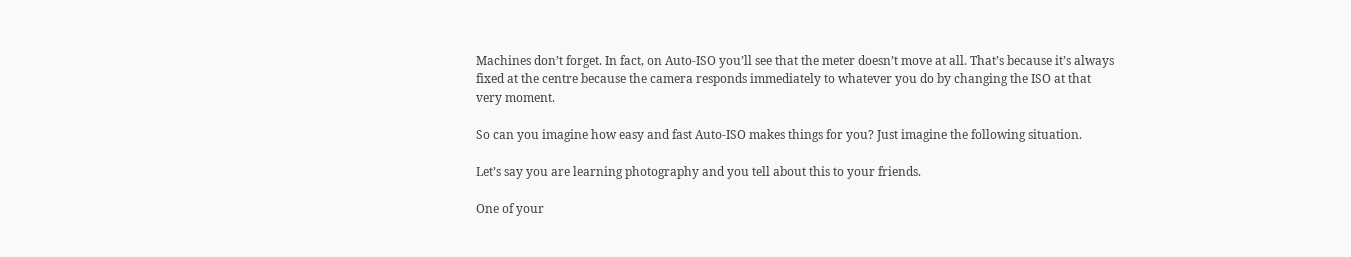Machines don’t forget. In fact, on Auto-ISO you’ll see that the meter doesn’t move at all. That’s because it’s always fixed at the centre because the camera responds immediately to whatever you do by changing the ISO at that very moment.

So can you imagine how easy and fast Auto-ISO makes things for you? Just imagine the following situation.

Let’s say you are learning photography and you tell about this to your friends.

One of your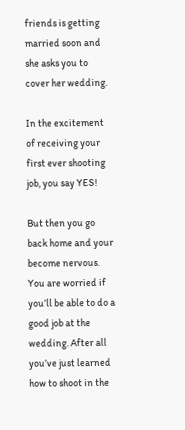friends is getting married soon and she asks you to cover her wedding.

In the excitement of receiving your first ever shooting job, you say YES!

But then you go back home and your become nervous. You are worried if you’ll be able to do a good job at the wedding. After all you’ve just learned how to shoot in the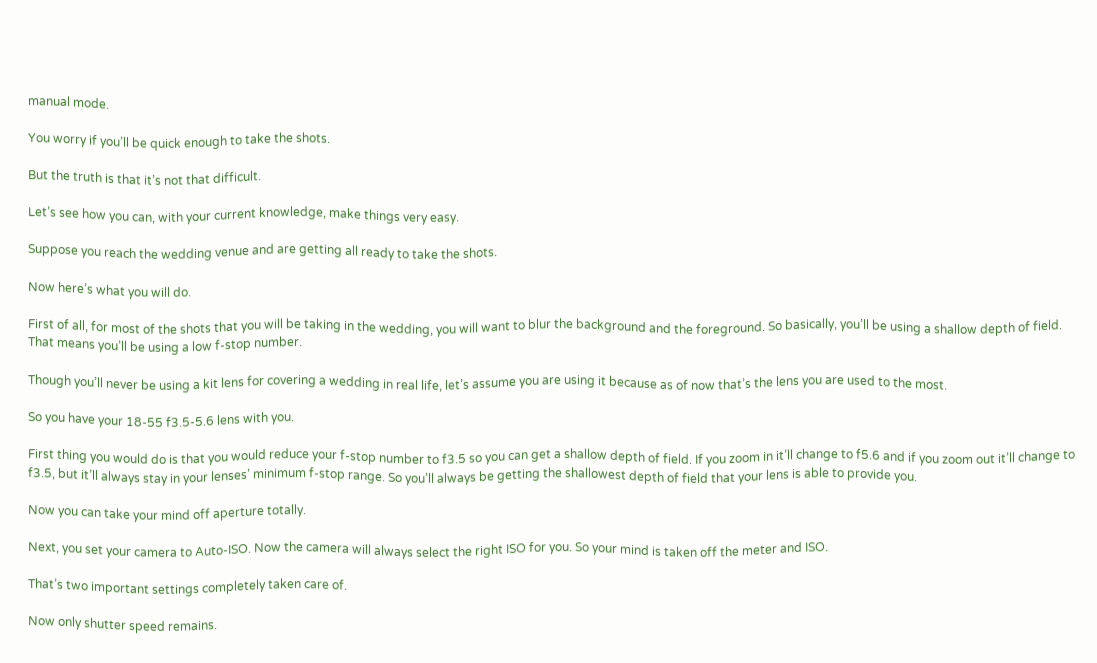manual mode.

You worry if you’ll be quick enough to take the shots.

But the truth is that it’s not that difficult.

Let’s see how you can, with your current knowledge, make things very easy.

Suppose you reach the wedding venue and are getting all ready to take the shots.

Now here’s what you will do.

First of all, for most of the shots that you will be taking in the wedding, you will want to blur the background and the foreground. So basically, you’ll be using a shallow depth of field. That means you’ll be using a low f-stop number.

Though you’ll never be using a kit lens for covering a wedding in real life, let’s assume you are using it because as of now that’s the lens you are used to the most.

So you have your 18-55 f3.5-5.6 lens with you.

First thing you would do is that you would reduce your f-stop number to f3.5 so you can get a shallow depth of field. If you zoom in it’ll change to f5.6 and if you zoom out it’ll change to f3.5, but it’ll always stay in your lenses’ minimum f-stop range. So you’ll always be getting the shallowest depth of field that your lens is able to provide you.

Now you can take your mind off aperture totally.

Next, you set your camera to Auto-ISO. Now the camera will always select the right ISO for you. So your mind is taken off the meter and ISO.

That’s two important settings completely taken care of.

Now only shutter speed remains.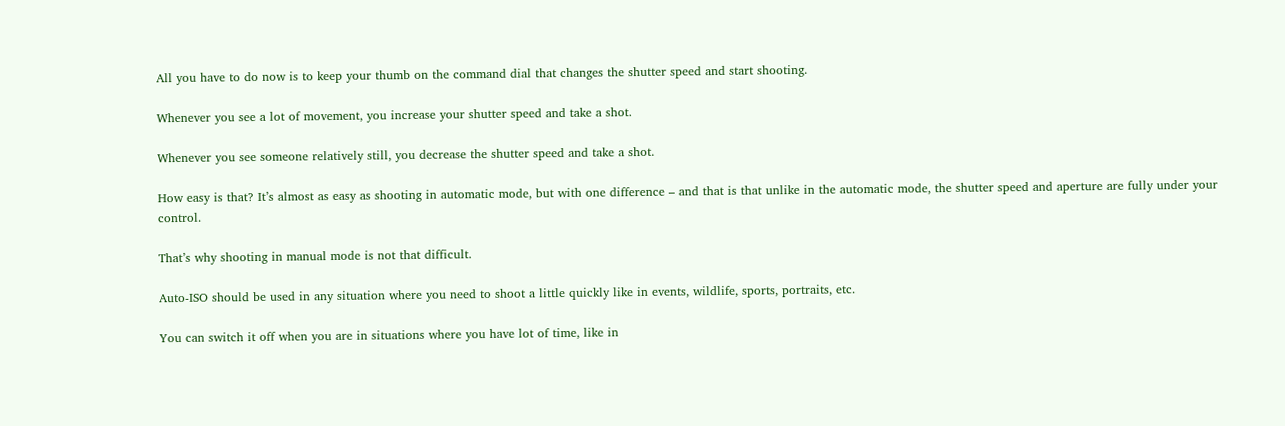All you have to do now is to keep your thumb on the command dial that changes the shutter speed and start shooting.

Whenever you see a lot of movement, you increase your shutter speed and take a shot.

Whenever you see someone relatively still, you decrease the shutter speed and take a shot.

How easy is that? It’s almost as easy as shooting in automatic mode, but with one difference – and that is that unlike in the automatic mode, the shutter speed and aperture are fully under your control.

That’s why shooting in manual mode is not that difficult.

Auto-ISO should be used in any situation where you need to shoot a little quickly like in events, wildlife, sports, portraits, etc.

You can switch it off when you are in situations where you have lot of time, like in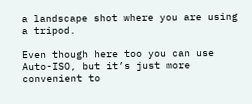a landscape shot where you are using a tripod.

Even though here too you can use Auto-ISO, but it’s just more convenient to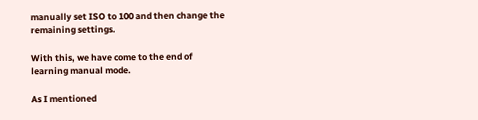manually set ISO to 100 and then change the remaining settings.

With this, we have come to the end of learning manual mode.

As I mentioned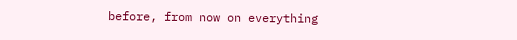before, from now on everything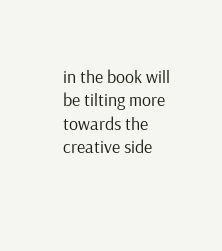in the book will be tilting more towards the creative side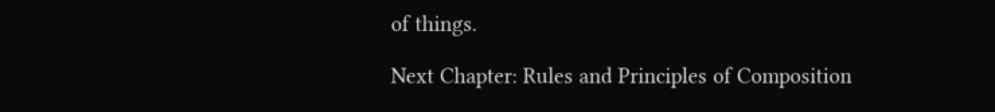of things.

Next Chapter: Rules and Principles of Composition